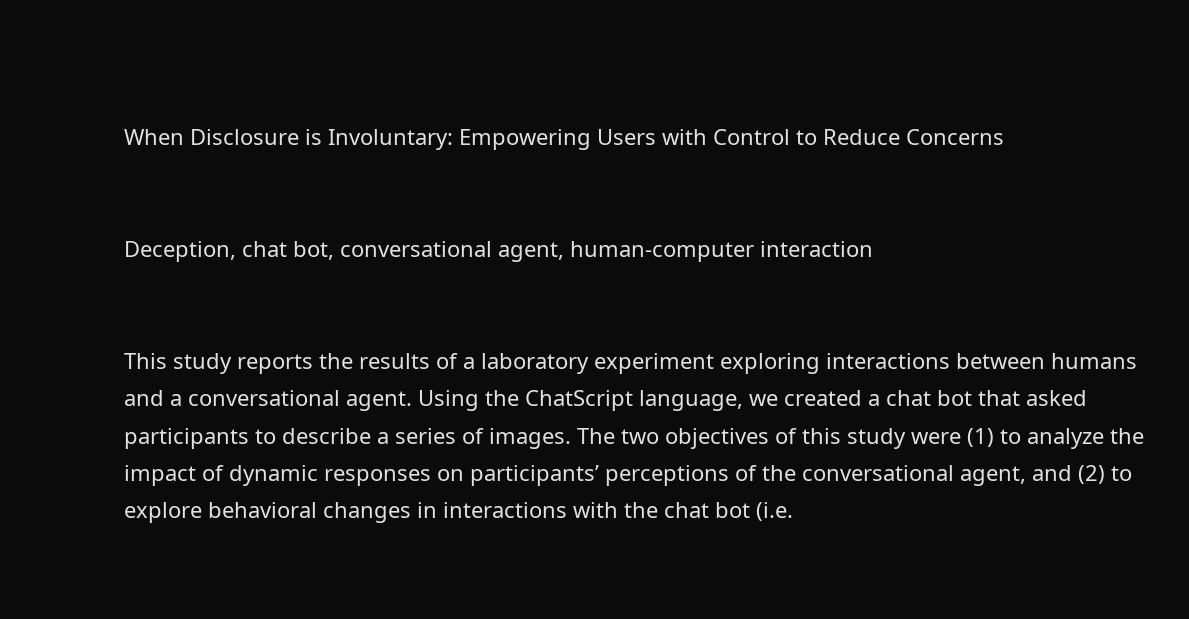When Disclosure is Involuntary: Empowering Users with Control to Reduce Concerns


Deception, chat bot, conversational agent, human-computer interaction


This study reports the results of a laboratory experiment exploring interactions between humans and a conversational agent. Using the ChatScript language, we created a chat bot that asked participants to describe a series of images. The two objectives of this study were (1) to analyze the impact of dynamic responses on participants’ perceptions of the conversational agent, and (2) to explore behavioral changes in interactions with the chat bot (i.e.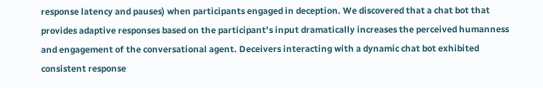response latency and pauses) when participants engaged in deception. We discovered that a chat bot that provides adaptive responses based on the participant’s input dramatically increases the perceived humanness and engagement of the conversational agent. Deceivers interacting with a dynamic chat bot exhibited consistent response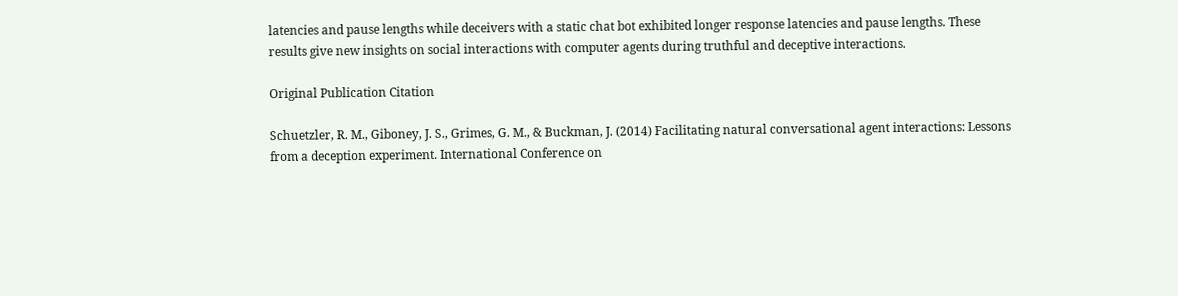latencies and pause lengths while deceivers with a static chat bot exhibited longer response latencies and pause lengths. These results give new insights on social interactions with computer agents during truthful and deceptive interactions.

Original Publication Citation

Schuetzler, R. M., Giboney, J. S., Grimes, G. M., & Buckman, J. (2014) Facilitating natural conversational agent interactions: Lessons from a deception experiment. International Conference on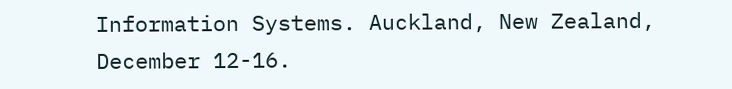Information Systems. Auckland, New Zealand, December 12-16.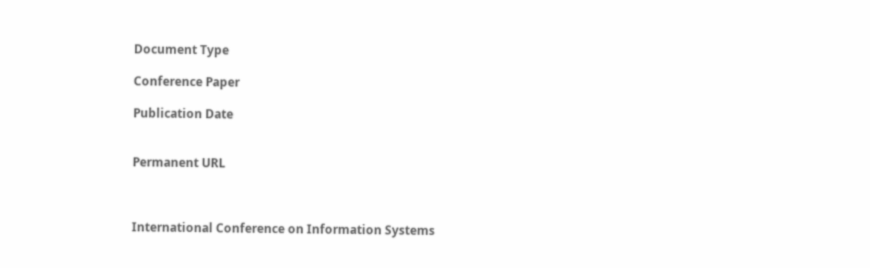Document Type

Conference Paper

Publication Date


Permanent URL



International Conference on Information Systems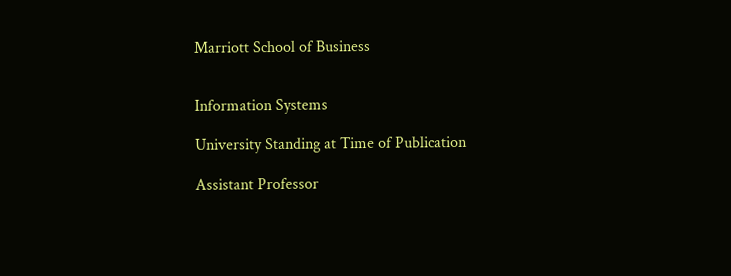Marriott School of Business


Information Systems

University Standing at Time of Publication

Assistant Professor